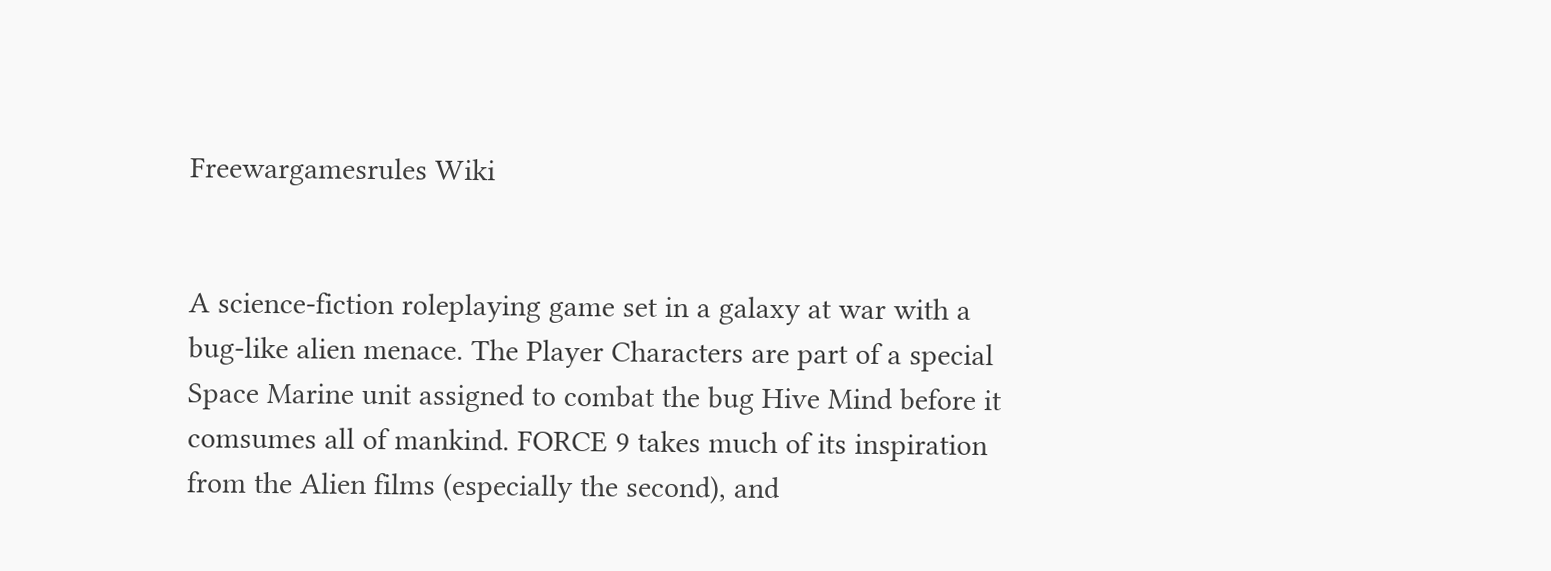Freewargamesrules Wiki


A science-fiction roleplaying game set in a galaxy at war with a bug-like alien menace. The Player Characters are part of a special Space Marine unit assigned to combat the bug Hive Mind before it comsumes all of mankind. FORCE 9 takes much of its inspiration from the Alien films (especially the second), and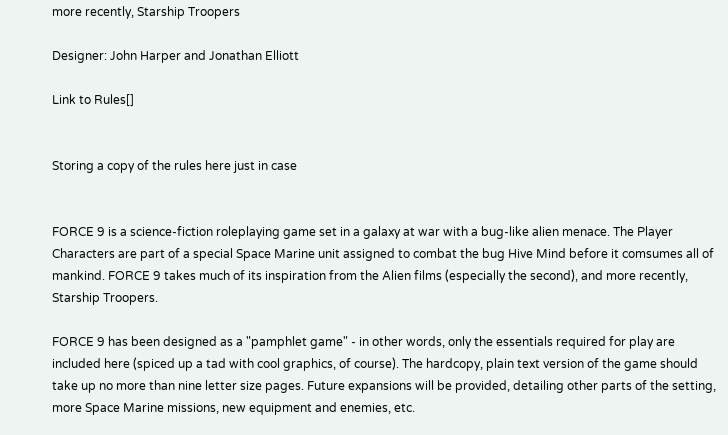more recently, Starship Troopers

Designer: John Harper and Jonathan Elliott

Link to Rules[]


Storing a copy of the rules here just in case


FORCE 9 is a science-fiction roleplaying game set in a galaxy at war with a bug-like alien menace. The Player Characters are part of a special Space Marine unit assigned to combat the bug Hive Mind before it comsumes all of mankind. FORCE 9 takes much of its inspiration from the Alien films (especially the second), and more recently, Starship Troopers.

FORCE 9 has been designed as a "pamphlet game" - in other words, only the essentials required for play are included here (spiced up a tad with cool graphics, of course). The hardcopy, plain text version of the game should take up no more than nine letter size pages. Future expansions will be provided, detailing other parts of the setting, more Space Marine missions, new equipment and enemies, etc.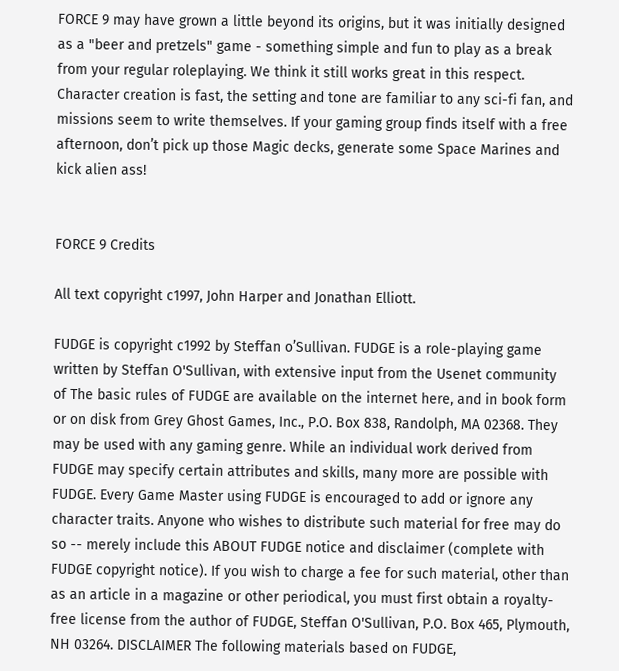FORCE 9 may have grown a little beyond its origins, but it was initially designed as a "beer and pretzels" game - something simple and fun to play as a break from your regular roleplaying. We think it still works great in this respect. Character creation is fast, the setting and tone are familiar to any sci-fi fan, and missions seem to write themselves. If your gaming group finds itself with a free afternoon, don’t pick up those Magic decks, generate some Space Marines and kick alien ass!


FORCE 9 Credits

All text copyright c1997, John Harper and Jonathan Elliott.

FUDGE is copyright c1992 by Steffan o’Sullivan. FUDGE is a role-playing game written by Steffan O'Sullivan, with extensive input from the Usenet community of The basic rules of FUDGE are available on the internet here, and in book form or on disk from Grey Ghost Games, Inc., P.O. Box 838, Randolph, MA 02368. They may be used with any gaming genre. While an individual work derived from FUDGE may specify certain attributes and skills, many more are possible with FUDGE. Every Game Master using FUDGE is encouraged to add or ignore any character traits. Anyone who wishes to distribute such material for free may do so -- merely include this ABOUT FUDGE notice and disclaimer (complete with FUDGE copyright notice). If you wish to charge a fee for such material, other than as an article in a magazine or other periodical, you must first obtain a royalty-free license from the author of FUDGE, Steffan O'Sullivan, P.O. Box 465, Plymouth, NH 03264. DISCLAIMER The following materials based on FUDGE,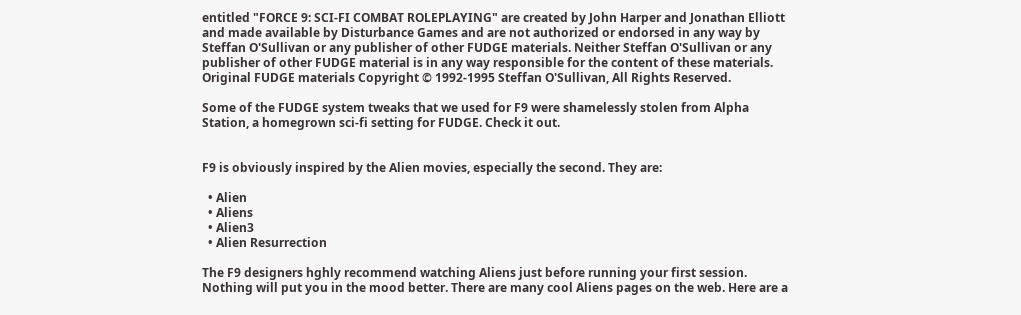entitled "FORCE 9: SCI-FI COMBAT ROLEPLAYING" are created by John Harper and Jonathan Elliott and made available by Disturbance Games and are not authorized or endorsed in any way by Steffan O'Sullivan or any publisher of other FUDGE materials. Neither Steffan O'Sullivan or any publisher of other FUDGE material is in any way responsible for the content of these materials. Original FUDGE materials Copyright © 1992-1995 Steffan O'Sullivan, All Rights Reserved.

Some of the FUDGE system tweaks that we used for F9 were shamelessly stolen from Alpha Station, a homegrown sci-fi setting for FUDGE. Check it out.


F9 is obviously inspired by the Alien movies, especially the second. They are:

  • Alien
  • Aliens
  • Alien3
  • Alien Resurrection

The F9 designers hghly recommend watching Aliens just before running your first session. Nothing will put you in the mood better. There are many cool Aliens pages on the web. Here are a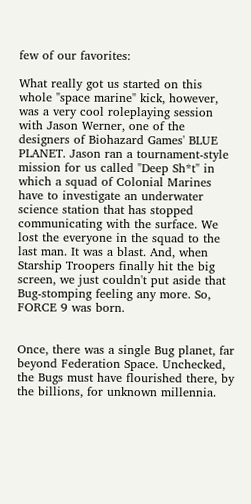few of our favorites:

What really got us started on this whole "space marine" kick, however, was a very cool roleplaying session with Jason Werner, one of the designers of Biohazard Games' BLUE PLANET. Jason ran a tournament-style mission for us called "Deep Sh*t" in which a squad of Colonial Marines have to investigate an underwater science station that has stopped communicating with the surface. We lost the everyone in the squad to the last man. It was a blast. And, when Starship Troopers finally hit the big screen, we just couldn't put aside that Bug-stomping feeling any more. So, FORCE 9 was born.


Once, there was a single Bug planet, far beyond Federation Space. Unchecked, the Bugs must have flourished there, by the billions, for unknown millennia.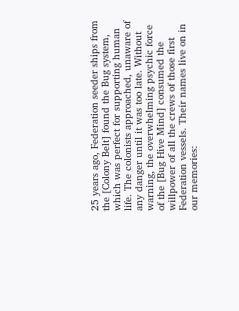25 years ago, Federation seeder ships from the [Colony Belt] found the Bug system, which was perfect for supporting human life. The colonists approached, unaware of any danger until it was too late. Without warning, the overwhelming psychic force of the [Bug Hive Mind] consumed the willpower of all the crews of those first Federation vessels. Their names live on in our memories: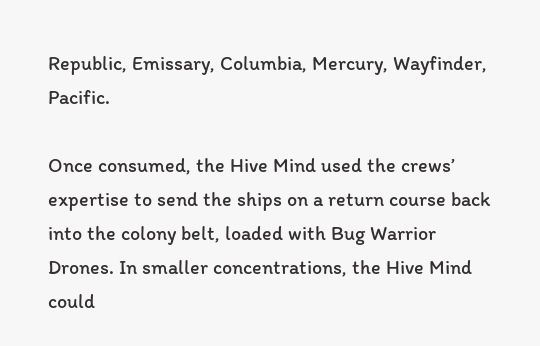Republic, Emissary, Columbia, Mercury, Wayfinder, Pacific.

Once consumed, the Hive Mind used the crews’ expertise to send the ships on a return course back into the colony belt, loaded with Bug Warrior Drones. In smaller concentrations, the Hive Mind could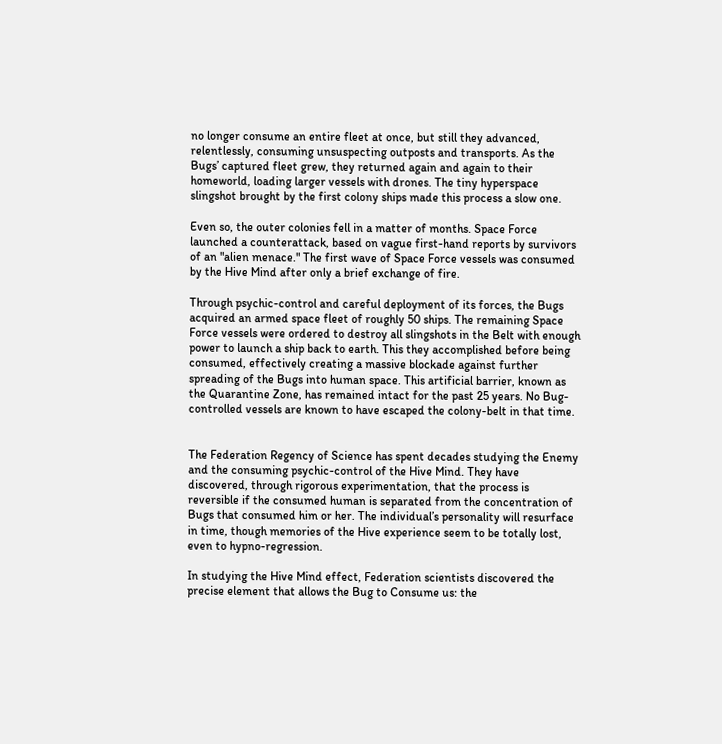no longer consume an entire fleet at once, but still they advanced, relentlessly, consuming unsuspecting outposts and transports. As the Bugs’ captured fleet grew, they returned again and again to their homeworld, loading larger vessels with drones. The tiny hyperspace slingshot brought by the first colony ships made this process a slow one.

Even so, the outer colonies fell in a matter of months. Space Force launched a counterattack, based on vague first-hand reports by survivors of an "alien menace." The first wave of Space Force vessels was consumed by the Hive Mind after only a brief exchange of fire.

Through psychic-control and careful deployment of its forces, the Bugs acquired an armed space fleet of roughly 50 ships. The remaining Space Force vessels were ordered to destroy all slingshots in the Belt with enough power to launch a ship back to earth. This they accomplished before being consumed, effectively creating a massive blockade against further spreading of the Bugs into human space. This artificial barrier, known as the Quarantine Zone, has remained intact for the past 25 years. No Bug-controlled vessels are known to have escaped the colony-belt in that time.


The Federation Regency of Science has spent decades studying the Enemy and the consuming psychic-control of the Hive Mind. They have discovered, through rigorous experimentation, that the process is reversible if the consumed human is separated from the concentration of Bugs that consumed him or her. The individual’s personality will resurface in time, though memories of the Hive experience seem to be totally lost, even to hypno-regression.

In studying the Hive Mind effect, Federation scientists discovered the precise element that allows the Bug to Consume us: the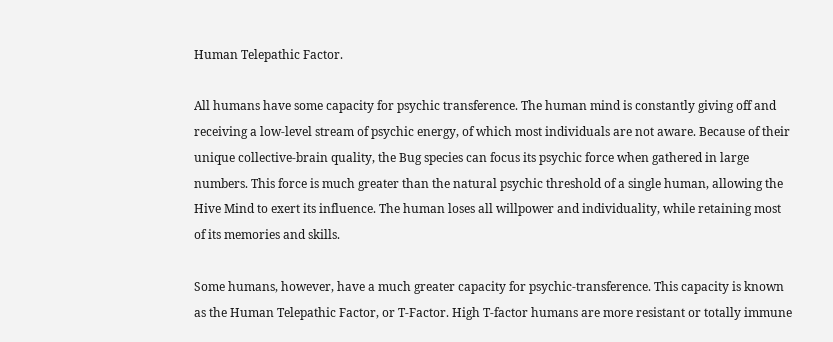Human Telepathic Factor.

All humans have some capacity for psychic transference. The human mind is constantly giving off and receiving a low-level stream of psychic energy, of which most individuals are not aware. Because of their unique collective-brain quality, the Bug species can focus its psychic force when gathered in large numbers. This force is much greater than the natural psychic threshold of a single human, allowing the Hive Mind to exert its influence. The human loses all willpower and individuality, while retaining most of its memories and skills.

Some humans, however, have a much greater capacity for psychic-transference. This capacity is known as the Human Telepathic Factor, or T-Factor. High T-factor humans are more resistant or totally immune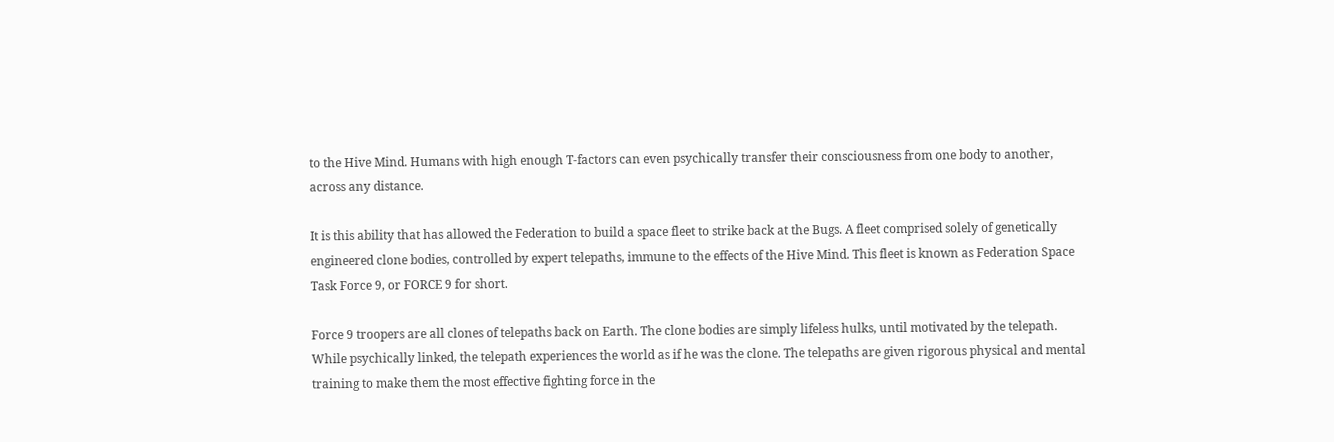to the Hive Mind. Humans with high enough T-factors can even psychically transfer their consciousness from one body to another, across any distance.

It is this ability that has allowed the Federation to build a space fleet to strike back at the Bugs. A fleet comprised solely of genetically engineered clone bodies, controlled by expert telepaths, immune to the effects of the Hive Mind. This fleet is known as Federation Space Task Force 9, or FORCE 9 for short.

Force 9 troopers are all clones of telepaths back on Earth. The clone bodies are simply lifeless hulks, until motivated by the telepath. While psychically linked, the telepath experiences the world as if he was the clone. The telepaths are given rigorous physical and mental training to make them the most effective fighting force in the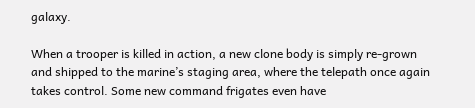galaxy.

When a trooper is killed in action, a new clone body is simply re-grown and shipped to the marine’s staging area, where the telepath once again takes control. Some new command frigates even have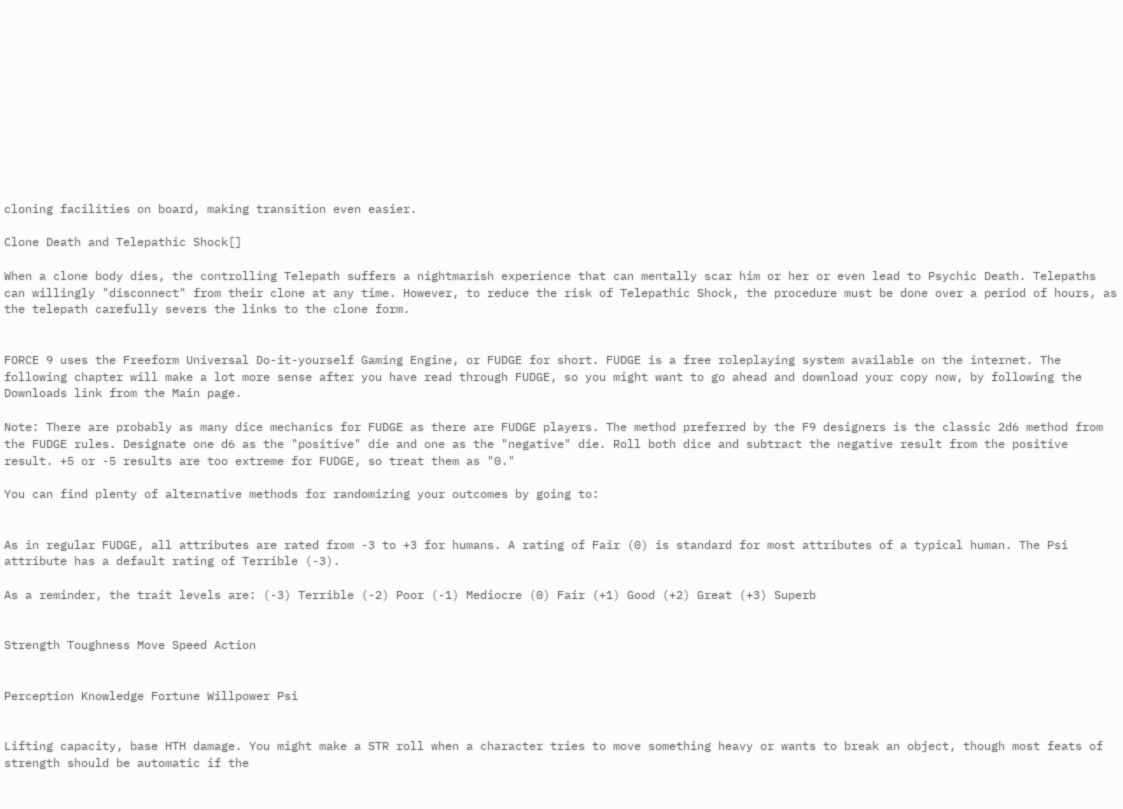cloning facilities on board, making transition even easier.

Clone Death and Telepathic Shock[]

When a clone body dies, the controlling Telepath suffers a nightmarish experience that can mentally scar him or her or even lead to Psychic Death. Telepaths can willingly "disconnect" from their clone at any time. However, to reduce the risk of Telepathic Shock, the procedure must be done over a period of hours, as the telepath carefully severs the links to the clone form.


FORCE 9 uses the Freeform Universal Do-it-yourself Gaming Engine, or FUDGE for short. FUDGE is a free roleplaying system available on the internet. The following chapter will make a lot more sense after you have read through FUDGE, so you might want to go ahead and download your copy now, by following the Downloads link from the Main page.

Note: There are probably as many dice mechanics for FUDGE as there are FUDGE players. The method preferred by the F9 designers is the classic 2d6 method from the FUDGE rules. Designate one d6 as the "positive" die and one as the "negative" die. Roll both dice and subtract the negative result from the positive result. +5 or -5 results are too extreme for FUDGE, so treat them as "0."

You can find plenty of alternative methods for randomizing your outcomes by going to:


As in regular FUDGE, all attributes are rated from -3 to +3 for humans. A rating of Fair (0) is standard for most attributes of a typical human. The Psi attribute has a default rating of Terrible (-3).

As a reminder, the trait levels are: (-3) Terrible (-2) Poor (-1) Mediocre (0) Fair (+1) Good (+2) Great (+3) Superb


Strength Toughness Move Speed Action


Perception Knowledge Fortune Willpower Psi


Lifting capacity, base HTH damage. You might make a STR roll when a character tries to move something heavy or wants to break an object, though most feats of strength should be automatic if the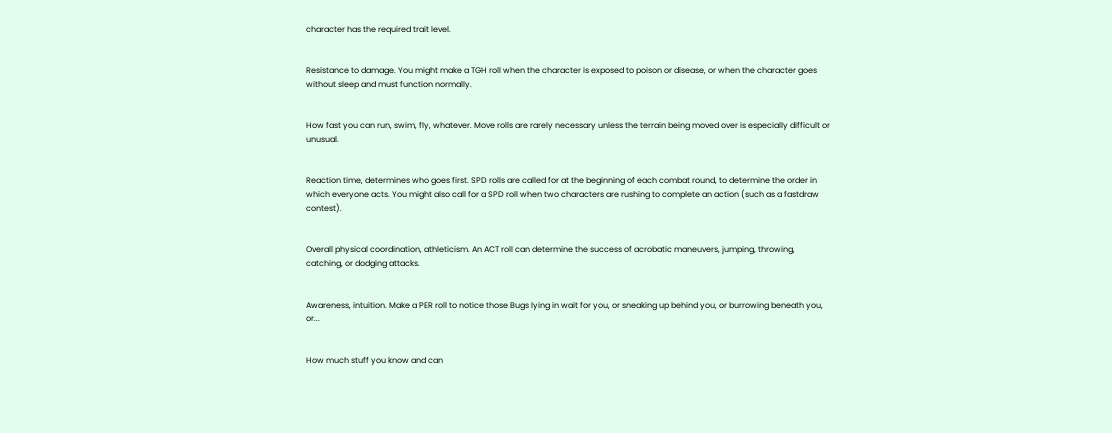character has the required trait level.


Resistance to damage. You might make a TGH roll when the character is exposed to poison or disease, or when the character goes without sleep and must function normally.


How fast you can run, swim, fly, whatever. Move rolls are rarely necessary unless the terrain being moved over is especially difficult or unusual.


Reaction time, determines who goes first. SPD rolls are called for at the beginning of each combat round, to determine the order in which everyone acts. You might also call for a SPD roll when two characters are rushing to complete an action (such as a fastdraw contest).


Overall physical coordination, athleticism. An ACT roll can determine the success of acrobatic maneuvers, jumping, throwing, catching, or dodging attacks.


Awareness, intuition. Make a PER roll to notice those Bugs lying in wait for you, or sneaking up behind you, or burrowing beneath you, or...


How much stuff you know and can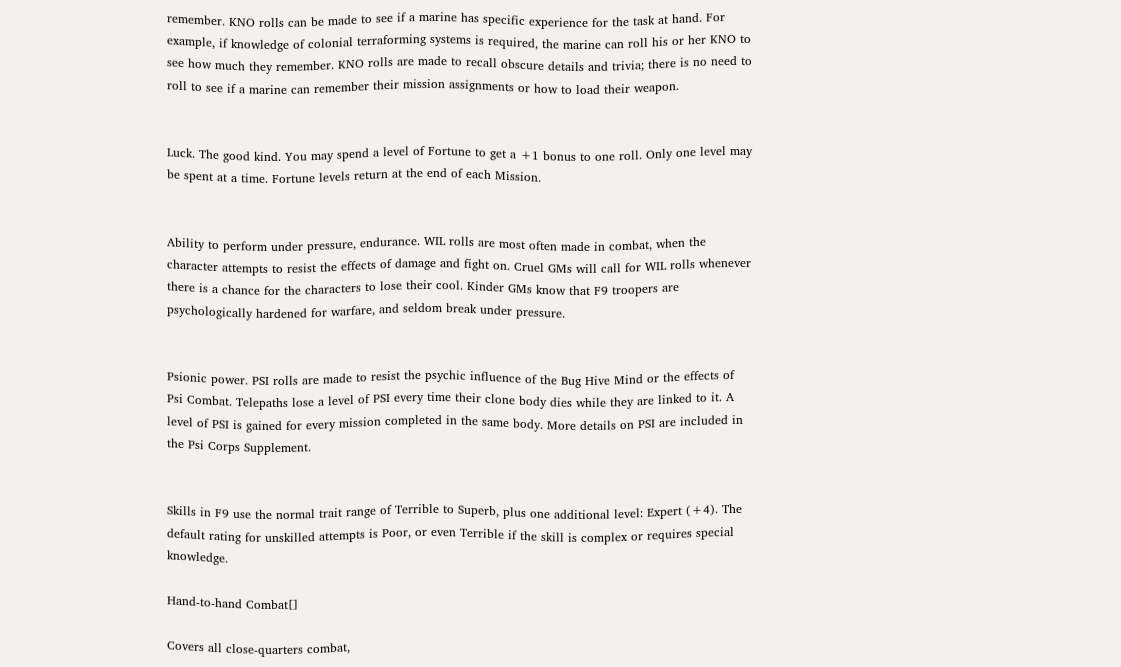remember. KNO rolls can be made to see if a marine has specific experience for the task at hand. For example, if knowledge of colonial terraforming systems is required, the marine can roll his or her KNO to see how much they remember. KNO rolls are made to recall obscure details and trivia; there is no need to roll to see if a marine can remember their mission assignments or how to load their weapon.


Luck. The good kind. You may spend a level of Fortune to get a +1 bonus to one roll. Only one level may be spent at a time. Fortune levels return at the end of each Mission.


Ability to perform under pressure, endurance. WIL rolls are most often made in combat, when the character attempts to resist the effects of damage and fight on. Cruel GMs will call for WIL rolls whenever there is a chance for the characters to lose their cool. Kinder GMs know that F9 troopers are psychologically hardened for warfare, and seldom break under pressure.


Psionic power. PSI rolls are made to resist the psychic influence of the Bug Hive Mind or the effects of Psi Combat. Telepaths lose a level of PSI every time their clone body dies while they are linked to it. A level of PSI is gained for every mission completed in the same body. More details on PSI are included in the Psi Corps Supplement.


Skills in F9 use the normal trait range of Terrible to Superb, plus one additional level: Expert (+4). The default rating for unskilled attempts is Poor, or even Terrible if the skill is complex or requires special knowledge.

Hand-to-hand Combat[]

Covers all close-quarters combat,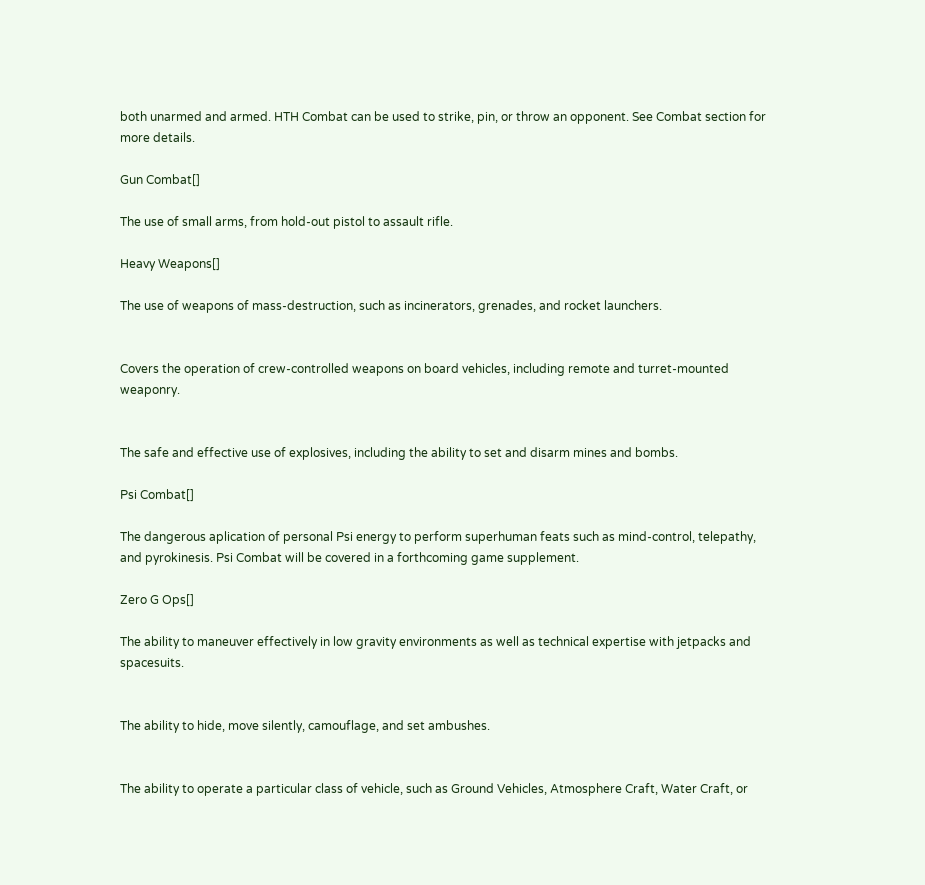both unarmed and armed. HTH Combat can be used to strike, pin, or throw an opponent. See Combat section for more details.

Gun Combat[]

The use of small arms, from hold-out pistol to assault rifle.

Heavy Weapons[]

The use of weapons of mass-destruction, such as incinerators, grenades, and rocket launchers.


Covers the operation of crew-controlled weapons on board vehicles, including remote and turret-mounted weaponry.


The safe and effective use of explosives, including the ability to set and disarm mines and bombs.

Psi Combat[]

The dangerous aplication of personal Psi energy to perform superhuman feats such as mind-control, telepathy, and pyrokinesis. Psi Combat will be covered in a forthcoming game supplement.

Zero G Ops[]

The ability to maneuver effectively in low gravity environments as well as technical expertise with jetpacks and spacesuits.


The ability to hide, move silently, camouflage, and set ambushes.


The ability to operate a particular class of vehicle, such as Ground Vehicles, Atmosphere Craft, Water Craft, or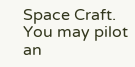Space Craft. You may pilot an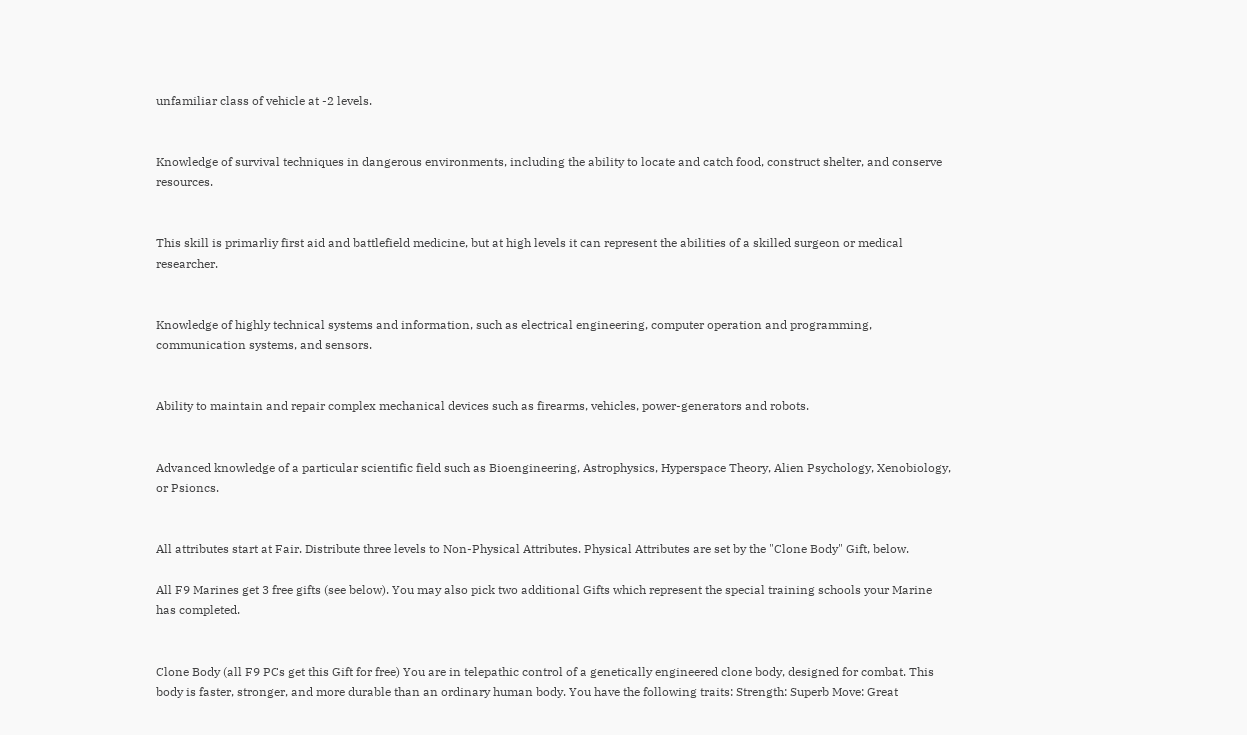unfamiliar class of vehicle at -2 levels.


Knowledge of survival techniques in dangerous environments, including the ability to locate and catch food, construct shelter, and conserve resources.


This skill is primarliy first aid and battlefield medicine, but at high levels it can represent the abilities of a skilled surgeon or medical researcher.


Knowledge of highly technical systems and information, such as electrical engineering, computer operation and programming, communication systems, and sensors.


Ability to maintain and repair complex mechanical devices such as firearms, vehicles, power-generators and robots.


Advanced knowledge of a particular scientific field such as Bioengineering, Astrophysics, Hyperspace Theory, Alien Psychology, Xenobiology, or Psioncs.


All attributes start at Fair. Distribute three levels to Non-Physical Attributes. Physical Attributes are set by the "Clone Body" Gift, below.

All F9 Marines get 3 free gifts (see below). You may also pick two additional Gifts which represent the special training schools your Marine has completed.


Clone Body (all F9 PCs get this Gift for free) You are in telepathic control of a genetically engineered clone body, designed for combat. This body is faster, stronger, and more durable than an ordinary human body. You have the following traits: Strength: Superb Move: Great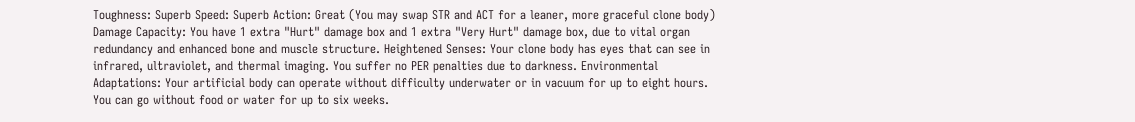Toughness: Superb Speed: Superb Action: Great (You may swap STR and ACT for a leaner, more graceful clone body) Damage Capacity: You have 1 extra "Hurt" damage box and 1 extra "Very Hurt" damage box, due to vital organ redundancy and enhanced bone and muscle structure. Heightened Senses: Your clone body has eyes that can see in infrared, ultraviolet, and thermal imaging. You suffer no PER penalties due to darkness. Environmental Adaptations: Your artificial body can operate without difficulty underwater or in vacuum for up to eight hours. You can go without food or water for up to six weeks.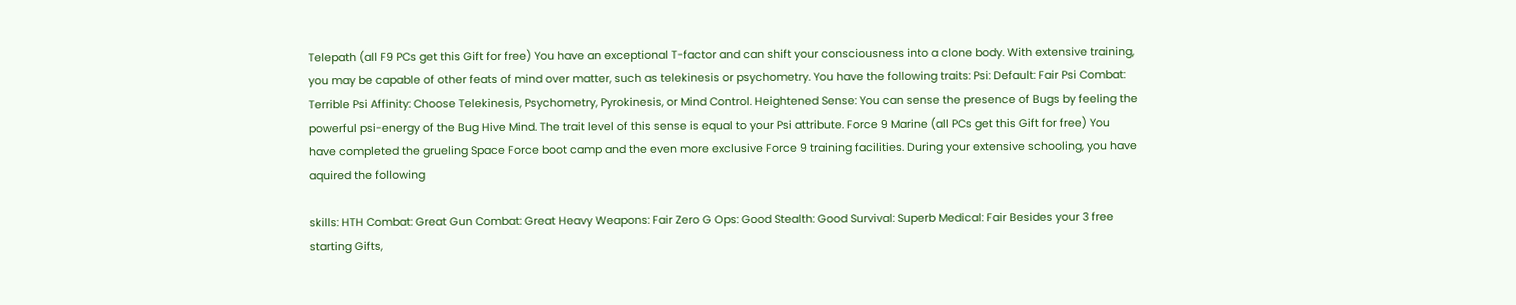Telepath (all F9 PCs get this Gift for free) You have an exceptional T-factor and can shift your consciousness into a clone body. With extensive training, you may be capable of other feats of mind over matter, such as telekinesis or psychometry. You have the following traits: Psi: Default: Fair Psi Combat: Terrible Psi Affinity: Choose Telekinesis, Psychometry, Pyrokinesis, or Mind Control. Heightened Sense: You can sense the presence of Bugs by feeling the powerful psi-energy of the Bug Hive Mind. The trait level of this sense is equal to your Psi attribute. Force 9 Marine (all PCs get this Gift for free) You have completed the grueling Space Force boot camp and the even more exclusive Force 9 training facilities. During your extensive schooling, you have aquired the following

skills: HTH Combat: Great Gun Combat: Great Heavy Weapons: Fair Zero G Ops: Good Stealth: Good Survival: Superb Medical: Fair Besides your 3 free starting Gifts,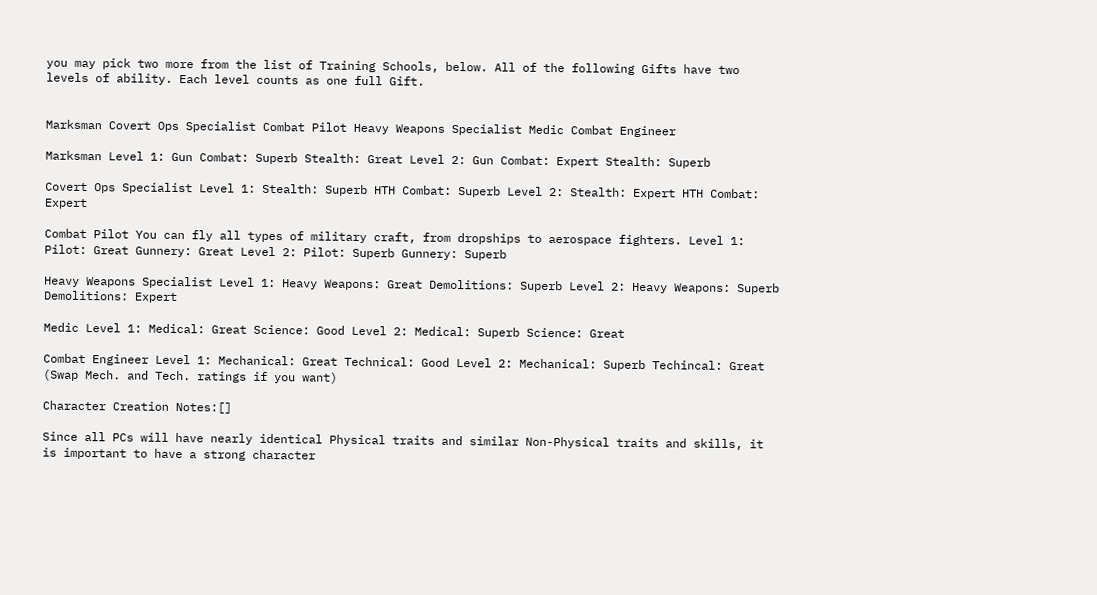you may pick two more from the list of Training Schools, below. All of the following Gifts have two levels of ability. Each level counts as one full Gift.


Marksman Covert Ops Specialist Combat Pilot Heavy Weapons Specialist Medic Combat Engineer

Marksman Level 1: Gun Combat: Superb Stealth: Great Level 2: Gun Combat: Expert Stealth: Superb

Covert Ops Specialist Level 1: Stealth: Superb HTH Combat: Superb Level 2: Stealth: Expert HTH Combat: Expert

Combat Pilot You can fly all types of military craft, from dropships to aerospace fighters. Level 1: Pilot: Great Gunnery: Great Level 2: Pilot: Superb Gunnery: Superb

Heavy Weapons Specialist Level 1: Heavy Weapons: Great Demolitions: Superb Level 2: Heavy Weapons: Superb Demolitions: Expert

Medic Level 1: Medical: Great Science: Good Level 2: Medical: Superb Science: Great

Combat Engineer Level 1: Mechanical: Great Technical: Good Level 2: Mechanical: Superb Techincal: Great (Swap Mech. and Tech. ratings if you want)

Character Creation Notes:[]

Since all PCs will have nearly identical Physical traits and similar Non-Physical traits and skills, it is important to have a strong character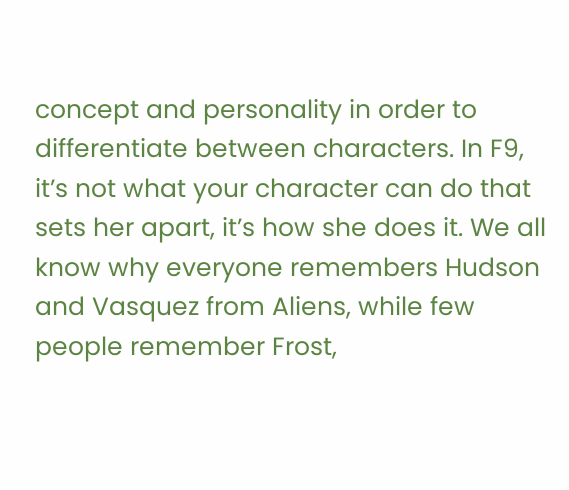concept and personality in order to differentiate between characters. In F9, it’s not what your character can do that sets her apart, it’s how she does it. We all know why everyone remembers Hudson and Vasquez from Aliens, while few people remember Frost,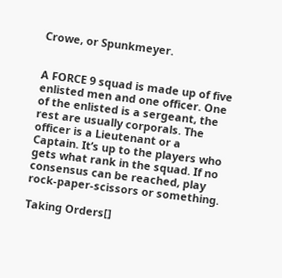Crowe, or Spunkmeyer.


A FORCE 9 squad is made up of five enlisted men and one officer. One of the enlisted is a sergeant, the rest are usually corporals. The officer is a Lieutenant or a Captain. It’s up to the players who gets what rank in the squad. If no consensus can be reached, play rock-paper-scissors or something.

Taking Orders[]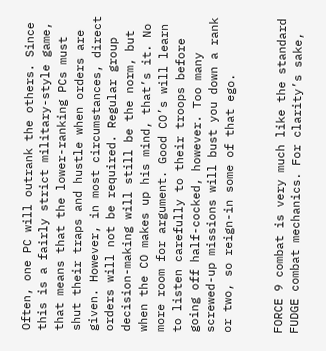Often, one PC will outrank the others. Since this is a fairly strict military-style game, that means that the lower-ranking PCs must shut their traps and hustle when orders are given. However, in most circumstances, direct orders will not be required. Regular group decision-making will still be the norm, but when the CO makes up his mind, that’s it. No more room for argument. Good CO’s will learn to listen carefully to their troops before going off half-cocked, however. Too many screwed-up missions will bust you down a rank or two, so reign-in some of that ego.


FORCE 9 combat is very much like the standard FUDGE combat mechanics. For clarity’s sake,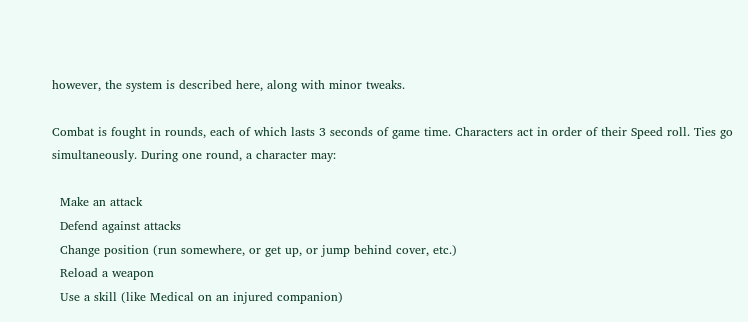however, the system is described here, along with minor tweaks.

Combat is fought in rounds, each of which lasts 3 seconds of game time. Characters act in order of their Speed roll. Ties go simultaneously. During one round, a character may:

  Make an attack
  Defend against attacks
  Change position (run somewhere, or get up, or jump behind cover, etc.)
  Reload a weapon
  Use a skill (like Medical on an injured companion)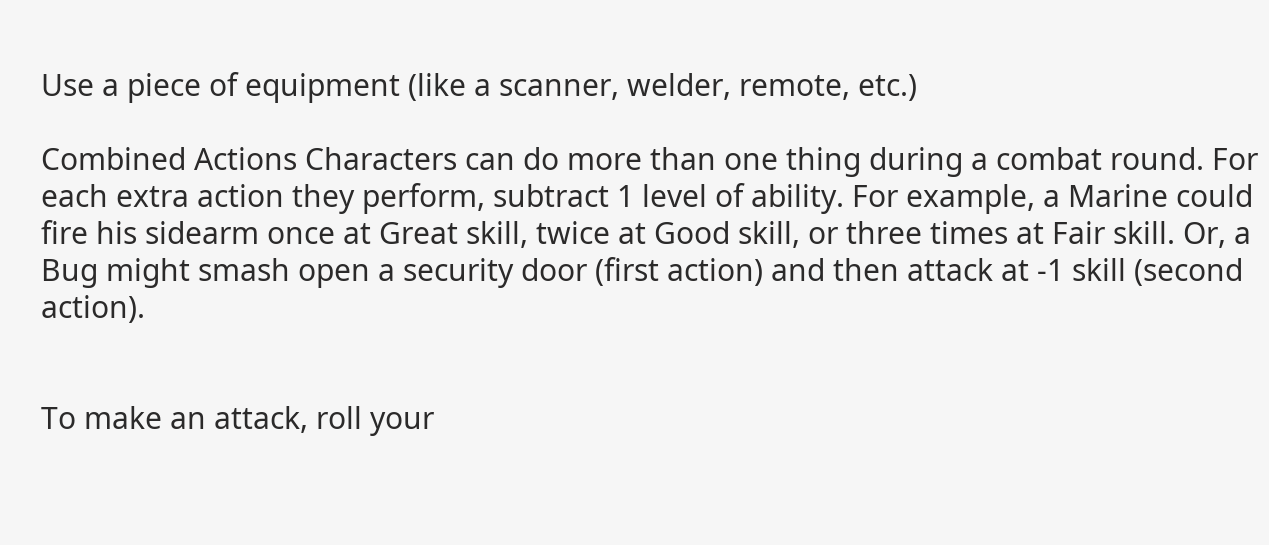Use a piece of equipment (like a scanner, welder, remote, etc.)

Combined Actions Characters can do more than one thing during a combat round. For each extra action they perform, subtract 1 level of ability. For example, a Marine could fire his sidearm once at Great skill, twice at Good skill, or three times at Fair skill. Or, a Bug might smash open a security door (first action) and then attack at -1 skill (second action).


To make an attack, roll your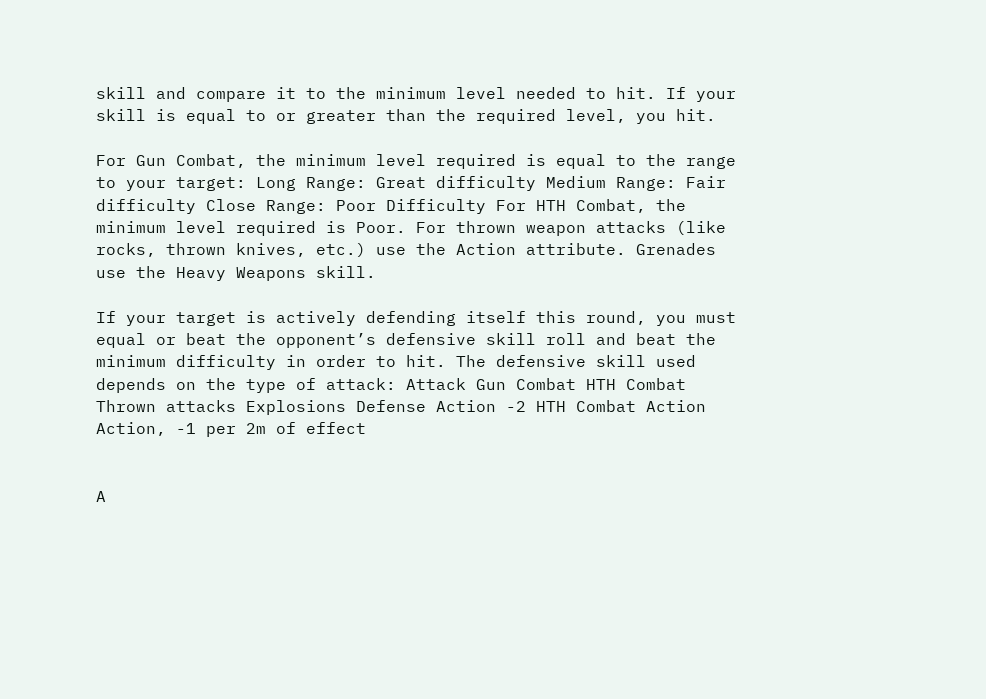skill and compare it to the minimum level needed to hit. If your skill is equal to or greater than the required level, you hit.

For Gun Combat, the minimum level required is equal to the range to your target: Long Range: Great difficulty Medium Range: Fair difficulty Close Range: Poor Difficulty For HTH Combat, the minimum level required is Poor. For thrown weapon attacks (like rocks, thrown knives, etc.) use the Action attribute. Grenades use the Heavy Weapons skill.

If your target is actively defending itself this round, you must equal or beat the opponent’s defensive skill roll and beat the minimum difficulty in order to hit. The defensive skill used depends on the type of attack: Attack Gun Combat HTH Combat Thrown attacks Explosions Defense Action -2 HTH Combat Action Action, -1 per 2m of effect


A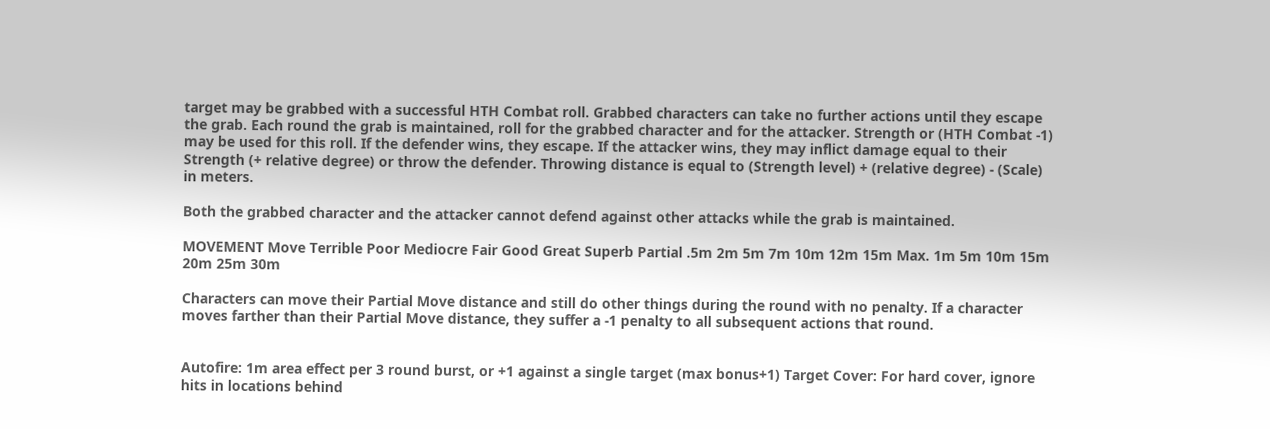target may be grabbed with a successful HTH Combat roll. Grabbed characters can take no further actions until they escape the grab. Each round the grab is maintained, roll for the grabbed character and for the attacker. Strength or (HTH Combat -1) may be used for this roll. If the defender wins, they escape. If the attacker wins, they may inflict damage equal to their Strength (+ relative degree) or throw the defender. Throwing distance is equal to (Strength level) + (relative degree) - (Scale) in meters.

Both the grabbed character and the attacker cannot defend against other attacks while the grab is maintained.

MOVEMENT Move Terrible Poor Mediocre Fair Good Great Superb Partial .5m 2m 5m 7m 10m 12m 15m Max. 1m 5m 10m 15m 20m 25m 30m

Characters can move their Partial Move distance and still do other things during the round with no penalty. If a character moves farther than their Partial Move distance, they suffer a -1 penalty to all subsequent actions that round.


Autofire: 1m area effect per 3 round burst, or +1 against a single target (max bonus+1) Target Cover: For hard cover, ignore hits in locations behind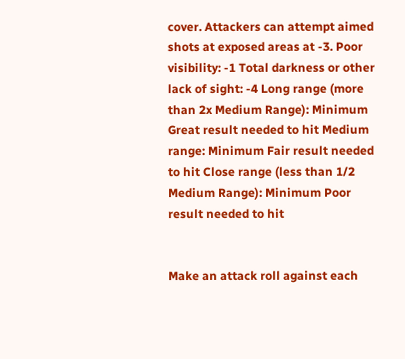cover. Attackers can attempt aimed shots at exposed areas at -3. Poor visibility: -1 Total darkness or other lack of sight: -4 Long range (more than 2x Medium Range): Minimum Great result needed to hit Medium range: Minimum Fair result needed to hit Close range (less than 1/2 Medium Range): Minimum Poor result needed to hit


Make an attack roll against each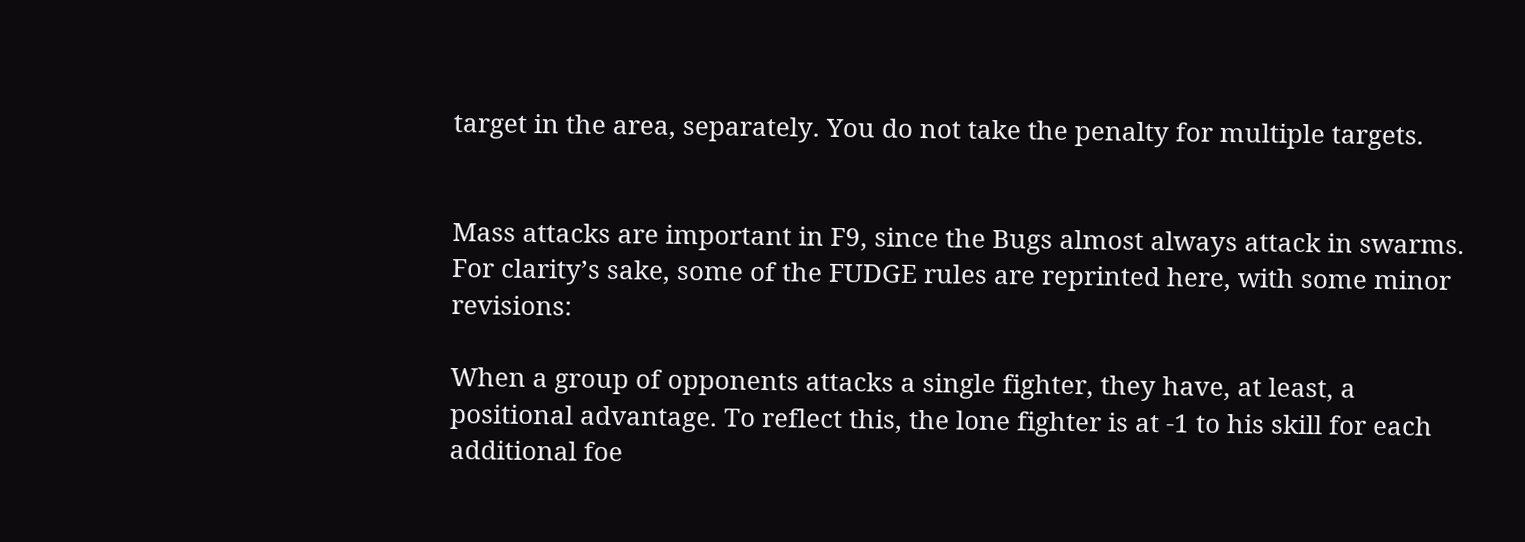target in the area, separately. You do not take the penalty for multiple targets.


Mass attacks are important in F9, since the Bugs almost always attack in swarms. For clarity’s sake, some of the FUDGE rules are reprinted here, with some minor revisions:

When a group of opponents attacks a single fighter, they have, at least, a positional advantage. To reflect this, the lone fighter is at -1 to his skill for each additional foe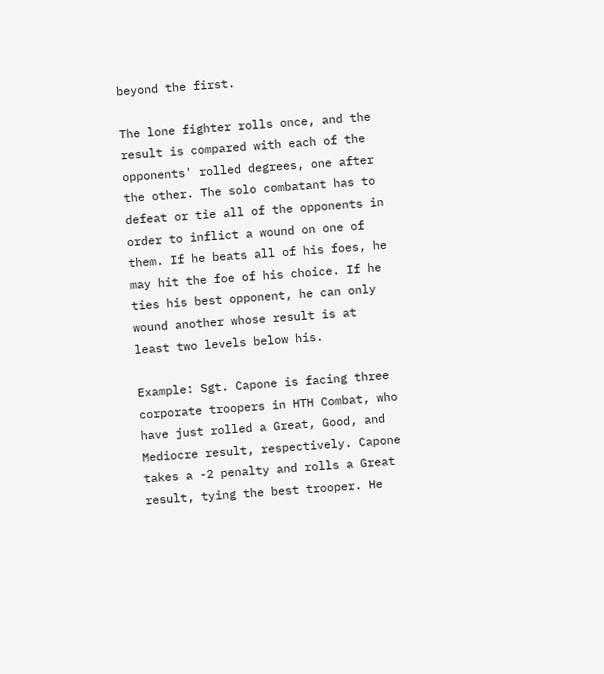beyond the first.

The lone fighter rolls once, and the result is compared with each of the opponents' rolled degrees, one after the other. The solo combatant has to defeat or tie all of the opponents in order to inflict a wound on one of them. If he beats all of his foes, he may hit the foe of his choice. If he ties his best opponent, he can only wound another whose result is at least two levels below his.

Example: Sgt. Capone is facing three corporate troopers in HTH Combat, who have just rolled a Great, Good, and Mediocre result, respectively. Capone takes a -2 penalty and rolls a Great result, tying the best trooper. He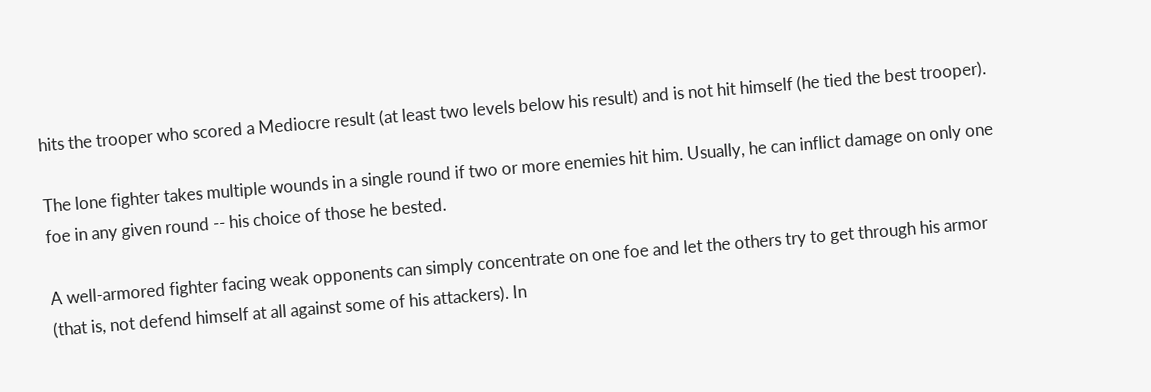hits the trooper who scored a Mediocre result (at least two levels below his result) and is not hit himself (he tied the best trooper).

The lone fighter takes multiple wounds in a single round if two or more enemies hit him. Usually, he can inflict damage on only one foe in any given round -- his choice of those he bested.

A well-armored fighter facing weak opponents can simply concentrate on one foe and let the others try to get through his armor (that is, not defend himself at all against some of his attackers). In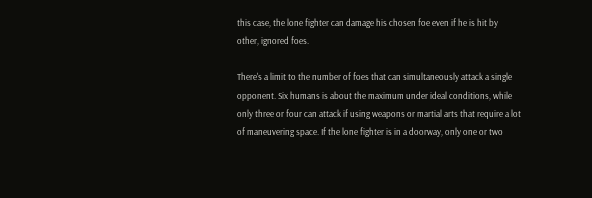this case, the lone fighter can damage his chosen foe even if he is hit by other, ignored foes.

There's a limit to the number of foes that can simultaneously attack a single opponent. Six humans is about the maximum under ideal conditions, while only three or four can attack if using weapons or martial arts that require a lot of maneuvering space. If the lone fighter is in a doorway, only one or two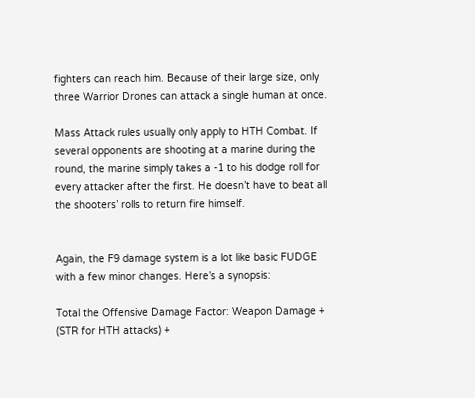fighters can reach him. Because of their large size, only three Warrior Drones can attack a single human at once.

Mass Attack rules usually only apply to HTH Combat. If several opponents are shooting at a marine during the round, the marine simply takes a -1 to his dodge roll for every attacker after the first. He doesn’t have to beat all the shooters’ rolls to return fire himself.


Again, the F9 damage system is a lot like basic FUDGE with a few minor changes. Here’s a synopsis:

Total the Offensive Damage Factor: Weapon Damage + (STR for HTH attacks) +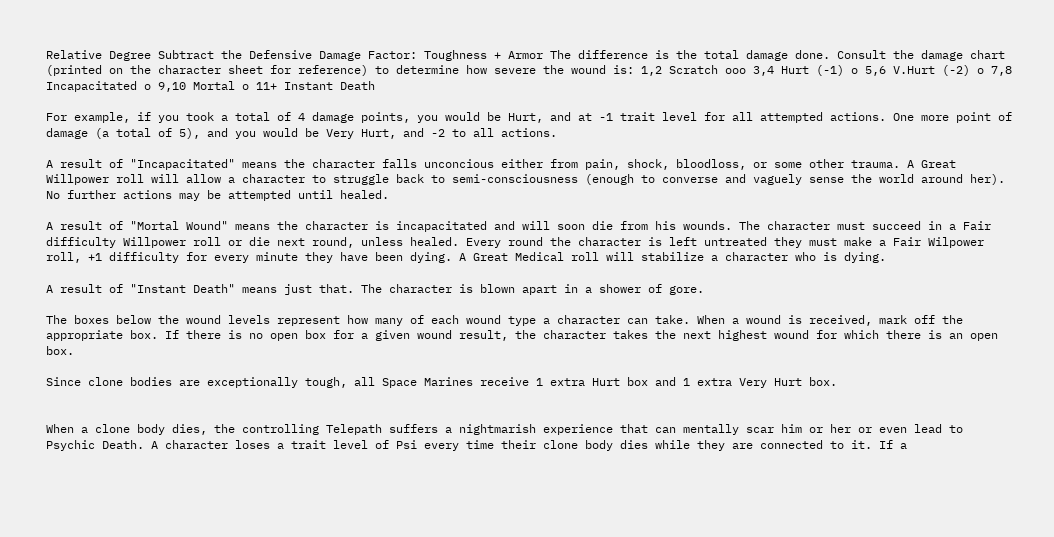Relative Degree Subtract the Defensive Damage Factor: Toughness + Armor The difference is the total damage done. Consult the damage chart (printed on the character sheet for reference) to determine how severe the wound is: 1,2 Scratch ooo 3,4 Hurt (-1) o 5,6 V.Hurt (-2) o 7,8 Incapacitated o 9,10 Mortal o 11+ Instant Death

For example, if you took a total of 4 damage points, you would be Hurt, and at -1 trait level for all attempted actions. One more point of damage (a total of 5), and you would be Very Hurt, and -2 to all actions.

A result of "Incapacitated" means the character falls unconcious either from pain, shock, bloodloss, or some other trauma. A Great Willpower roll will allow a character to struggle back to semi-consciousness (enough to converse and vaguely sense the world around her). No further actions may be attempted until healed.

A result of "Mortal Wound" means the character is incapacitated and will soon die from his wounds. The character must succeed in a Fair difficulty Willpower roll or die next round, unless healed. Every round the character is left untreated they must make a Fair Wilpower roll, +1 difficulty for every minute they have been dying. A Great Medical roll will stabilize a character who is dying.

A result of "Instant Death" means just that. The character is blown apart in a shower of gore.

The boxes below the wound levels represent how many of each wound type a character can take. When a wound is received, mark off the appropriate box. If there is no open box for a given wound result, the character takes the next highest wound for which there is an open box.

Since clone bodies are exceptionally tough, all Space Marines receive 1 extra Hurt box and 1 extra Very Hurt box.


When a clone body dies, the controlling Telepath suffers a nightmarish experience that can mentally scar him or her or even lead to Psychic Death. A character loses a trait level of Psi every time their clone body dies while they are connected to it. If a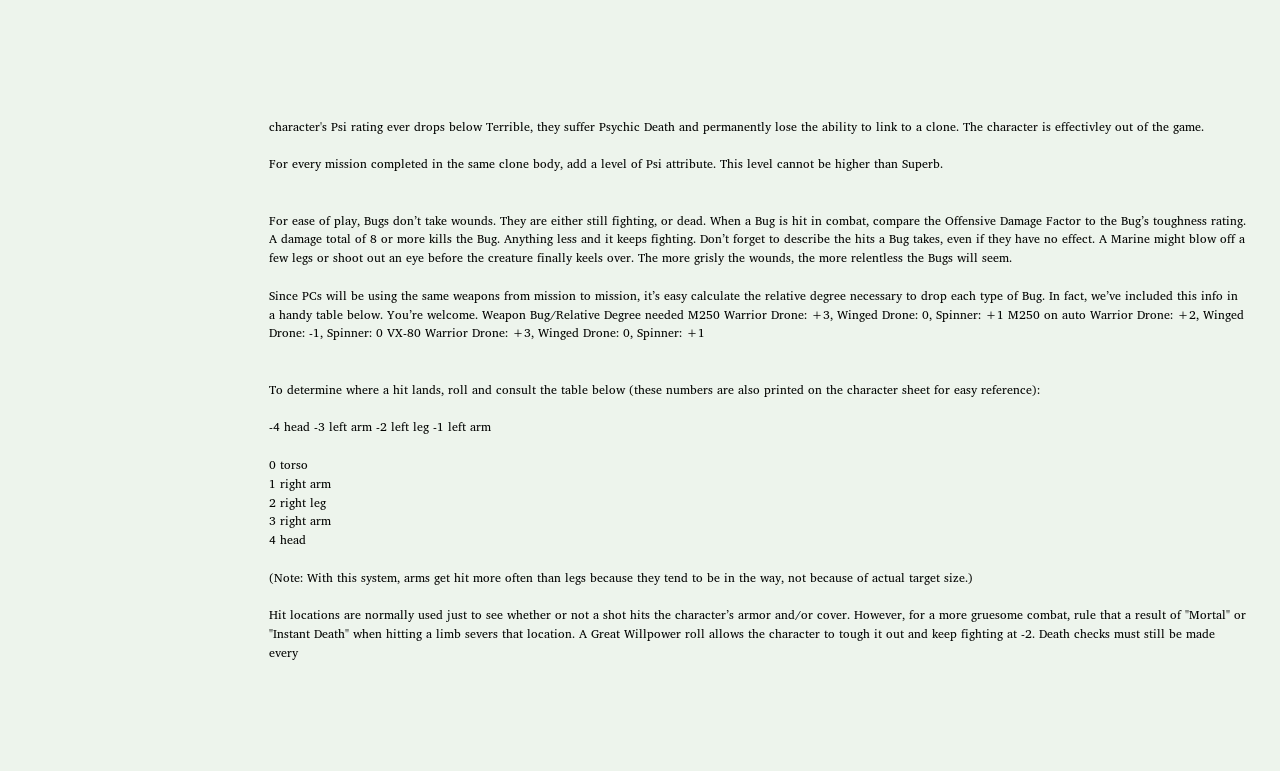character's Psi rating ever drops below Terrible, they suffer Psychic Death and permanently lose the ability to link to a clone. The character is effectivley out of the game.

For every mission completed in the same clone body, add a level of Psi attribute. This level cannot be higher than Superb.


For ease of play, Bugs don’t take wounds. They are either still fighting, or dead. When a Bug is hit in combat, compare the Offensive Damage Factor to the Bug’s toughness rating. A damage total of 8 or more kills the Bug. Anything less and it keeps fighting. Don’t forget to describe the hits a Bug takes, even if they have no effect. A Marine might blow off a few legs or shoot out an eye before the creature finally keels over. The more grisly the wounds, the more relentless the Bugs will seem.

Since PCs will be using the same weapons from mission to mission, it’s easy calculate the relative degree necessary to drop each type of Bug. In fact, we’ve included this info in a handy table below. You’re welcome. Weapon Bug/Relative Degree needed M250 Warrior Drone: +3, Winged Drone: 0, Spinner: +1 M250 on auto Warrior Drone: +2, Winged Drone: -1, Spinner: 0 VX-80 Warrior Drone: +3, Winged Drone: 0, Spinner: +1


To determine where a hit lands, roll and consult the table below (these numbers are also printed on the character sheet for easy reference):

-4 head -3 left arm -2 left leg -1 left arm

0 torso
1 right arm
2 right leg
3 right arm
4 head

(Note: With this system, arms get hit more often than legs because they tend to be in the way, not because of actual target size.)

Hit locations are normally used just to see whether or not a shot hits the character’s armor and/or cover. However, for a more gruesome combat, rule that a result of "Mortal" or "Instant Death" when hitting a limb severs that location. A Great Willpower roll allows the character to tough it out and keep fighting at -2. Death checks must still be made every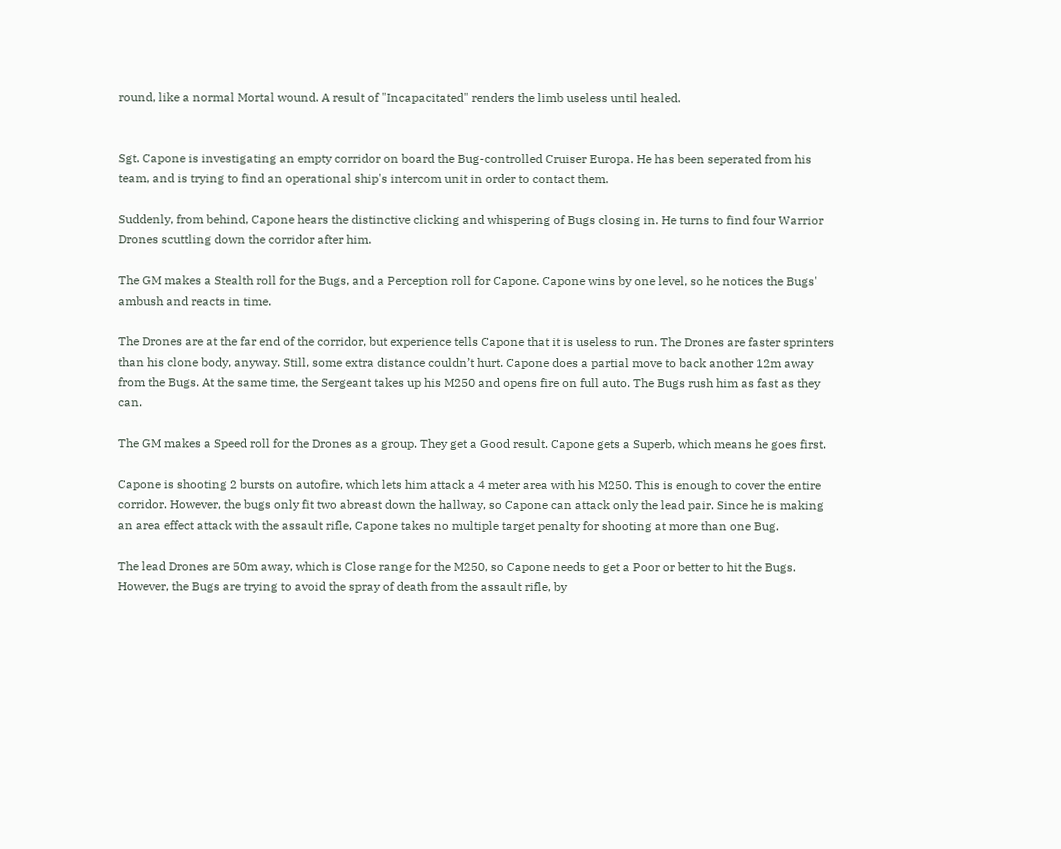round, like a normal Mortal wound. A result of "Incapacitated" renders the limb useless until healed.


Sgt. Capone is investigating an empty corridor on board the Bug-controlled Cruiser Europa. He has been seperated from his team, and is trying to find an operational ship's intercom unit in order to contact them.

Suddenly, from behind, Capone hears the distinctive clicking and whispering of Bugs closing in. He turns to find four Warrior Drones scuttling down the corridor after him.

The GM makes a Stealth roll for the Bugs, and a Perception roll for Capone. Capone wins by one level, so he notices the Bugs' ambush and reacts in time.

The Drones are at the far end of the corridor, but experience tells Capone that it is useless to run. The Drones are faster sprinters than his clone body, anyway. Still, some extra distance couldn’t hurt. Capone does a partial move to back another 12m away from the Bugs. At the same time, the Sergeant takes up his M250 and opens fire on full auto. The Bugs rush him as fast as they can.

The GM makes a Speed roll for the Drones as a group. They get a Good result. Capone gets a Superb, which means he goes first.

Capone is shooting 2 bursts on autofire, which lets him attack a 4 meter area with his M250. This is enough to cover the entire corridor. However, the bugs only fit two abreast down the hallway, so Capone can attack only the lead pair. Since he is making an area effect attack with the assault rifle, Capone takes no multiple target penalty for shooting at more than one Bug.

The lead Drones are 50m away, which is Close range for the M250, so Capone needs to get a Poor or better to hit the Bugs. However, the Bugs are trying to avoid the spray of death from the assault rifle, by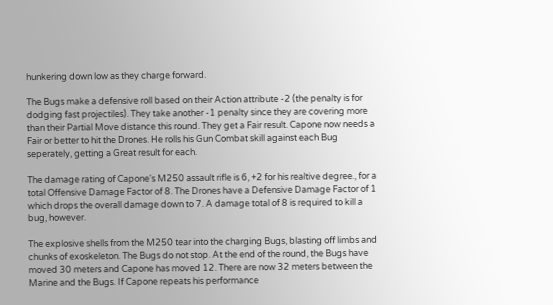hunkering down low as they charge forward.

The Bugs make a defensive roll based on their Action attribute -2 (the penalty is for dodging fast projectiles). They take another -1 penalty since they are covering more than their Partial Move distance this round. They get a Fair result. Capone now needs a Fair or better to hit the Drones. He rolls his Gun Combat skill against each Bug seperately, getting a Great result for each.

The damage rating of Capone's M250 assault rifle is 6, +2 for his realtive degree., for a total Offensive Damage Factor of 8. The Drones have a Defensive Damage Factor of 1 which drops the overall damage down to 7. A damage total of 8 is required to kill a bug, however.

The explosive shells from the M250 tear into the charging Bugs, blasting off limbs and chunks of exoskeleton. The Bugs do not stop. At the end of the round, the Bugs have moved 30 meters and Capone has moved 12. There are now 32 meters between the Marine and the Bugs. If Capone repeats his performance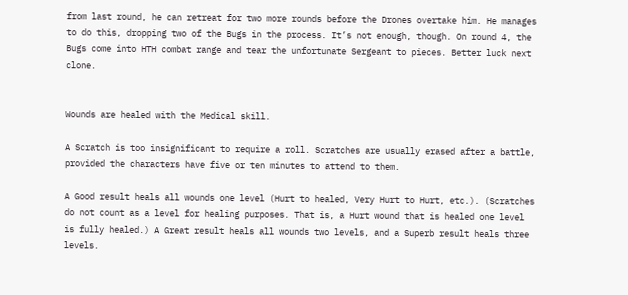from last round, he can retreat for two more rounds before the Drones overtake him. He manages to do this, dropping two of the Bugs in the process. It’s not enough, though. On round 4, the Bugs come into HTH combat range and tear the unfortunate Sergeant to pieces. Better luck next clone.


Wounds are healed with the Medical skill.

A Scratch is too insignificant to require a roll. Scratches are usually erased after a battle, provided the characters have five or ten minutes to attend to them.

A Good result heals all wounds one level (Hurt to healed, Very Hurt to Hurt, etc.). (Scratches do not count as a level for healing purposes. That is, a Hurt wound that is healed one level is fully healed.) A Great result heals all wounds two levels, and a Superb result heals three levels.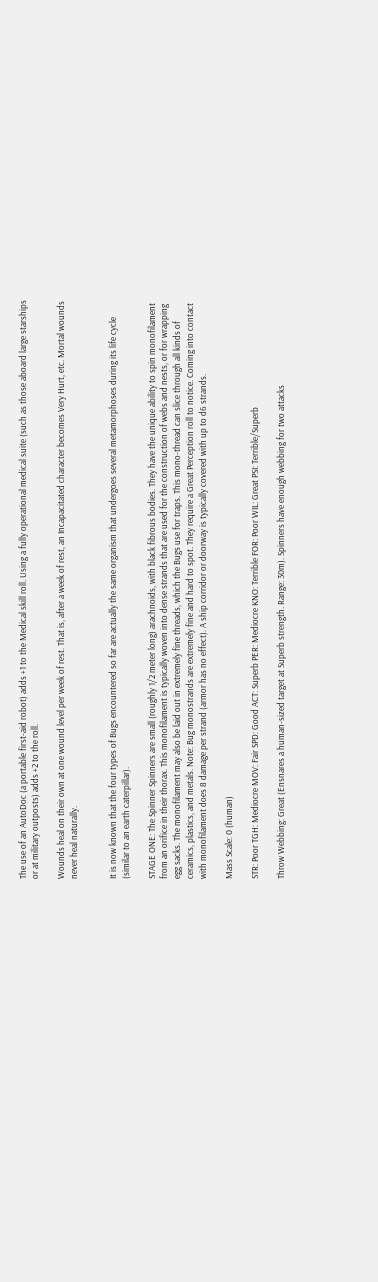The use of an AutoDoc (a portable first-aid robot) adds +1 to the Medical skill roll. Using a fully operational medical suite (such as those aboard large starships or at military outposts) adds +2 to the roll.

Wounds heal on their own at one wound level per week of rest. That is, after a week of rest, an Incapacitated character becomes Very Hurt, etc. Mortal wounds never heal naturally.


It is now known that the four types of Bugs encountered so far are actually the same organism that undergoes several metamorphoses during its life cycle (similar to an earth caterpillar).

STAGE ONE: The Spinner Spinners are small (roughly 1/2 meter long) arachnoids, with black fibrous bodies. They have the unique ability to spin monofilament from an orifice in their thorax. This monofilament is typically woven into dense strands that are used for the construction of webs and nests, or for wrapping egg sacks. The monofilament may also be laid out in extremely fine threads, which the Bugs use for traps. This mono-thread can slice through all kinds of ceramics, plastics, and metals. Note: Bug monostrands are extremely fine and hard to spot. They require a Great Perception roll to notice. Coming into contact with monofilament does 8 damage per strand (armor has no effect). A ship corridor or doorway is typically covered with up to d6 strands.

Mass Scale: 0 (human)

STR: Poor TGH: Mediocre MOV: Fair SPD: Good ACT: Superb PER: Mediocre KNO: Terrible FOR: Poor WIL: Great PSI: Terrible/Superb

Throw Webbing: Great (Ensnares a human-sized target at Superb strength. Range: 30m). Spinners have enough webbing for two attacks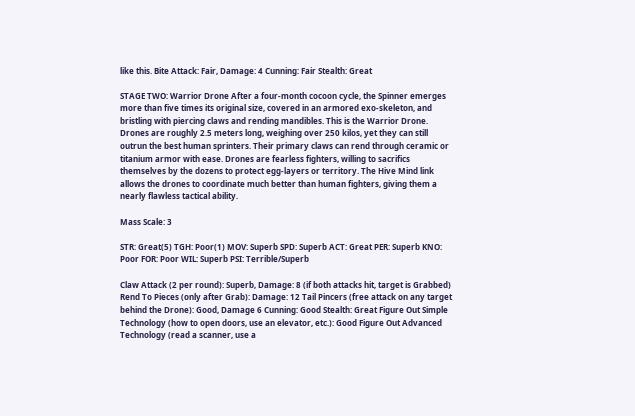like this. Bite Attack: Fair, Damage: 4 Cunning: Fair Stealth: Great

STAGE TWO: Warrior Drone After a four-month cocoon cycle, the Spinner emerges more than five times its original size, covered in an armored exo-skeleton, and bristling with piercing claws and rending mandibles. This is the Warrior Drone. Drones are roughly 2.5 meters long, weighing over 250 kilos, yet they can still outrun the best human sprinters. Their primary claws can rend through ceramic or titanium armor with ease. Drones are fearless fighters, willing to sacrifics themselves by the dozens to protect egg-layers or territory. The Hive Mind link allows the drones to coordinate much better than human fighters, giving them a nearly flawless tactical ability.

Mass Scale: 3

STR: Great(5) TGH: Poor(1) MOV: Superb SPD: Superb ACT: Great PER: Superb KNO: Poor FOR: Poor WIL: Superb PSI: Terrible/Superb

Claw Attack (2 per round): Superb, Damage: 8 (if both attacks hit, target is Grabbed) Rend To Pieces (only after Grab): Damage: 12 Tail Pincers (free attack on any target behind the Drone): Good, Damage 6 Cunning: Good Stealth: Great Figure Out Simple Technology (how to open doors, use an elevator, etc.): Good Figure Out Advanced Technology (read a scanner, use a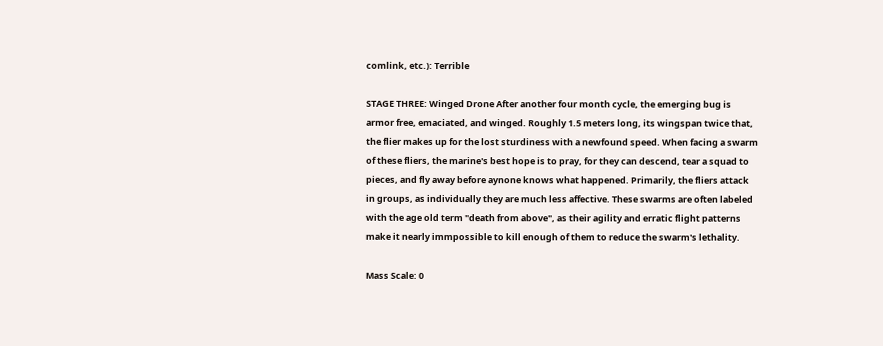comlink, etc.): Terrible

STAGE THREE: Winged Drone After another four month cycle, the emerging bug is armor free, emaciated, and winged. Roughly 1.5 meters long, its wingspan twice that, the flier makes up for the lost sturdiness with a newfound speed. When facing a swarm of these fliers, the marine's best hope is to pray, for they can descend, tear a squad to pieces, and fly away before aynone knows what happened. Primarily, the fliers attack in groups, as individually they are much less affective. These swarms are often labeled with the age old term "death from above", as their agility and erratic flight patterns make it nearly immpossible to kill enough of them to reduce the swarm's lethality.

Mass Scale: 0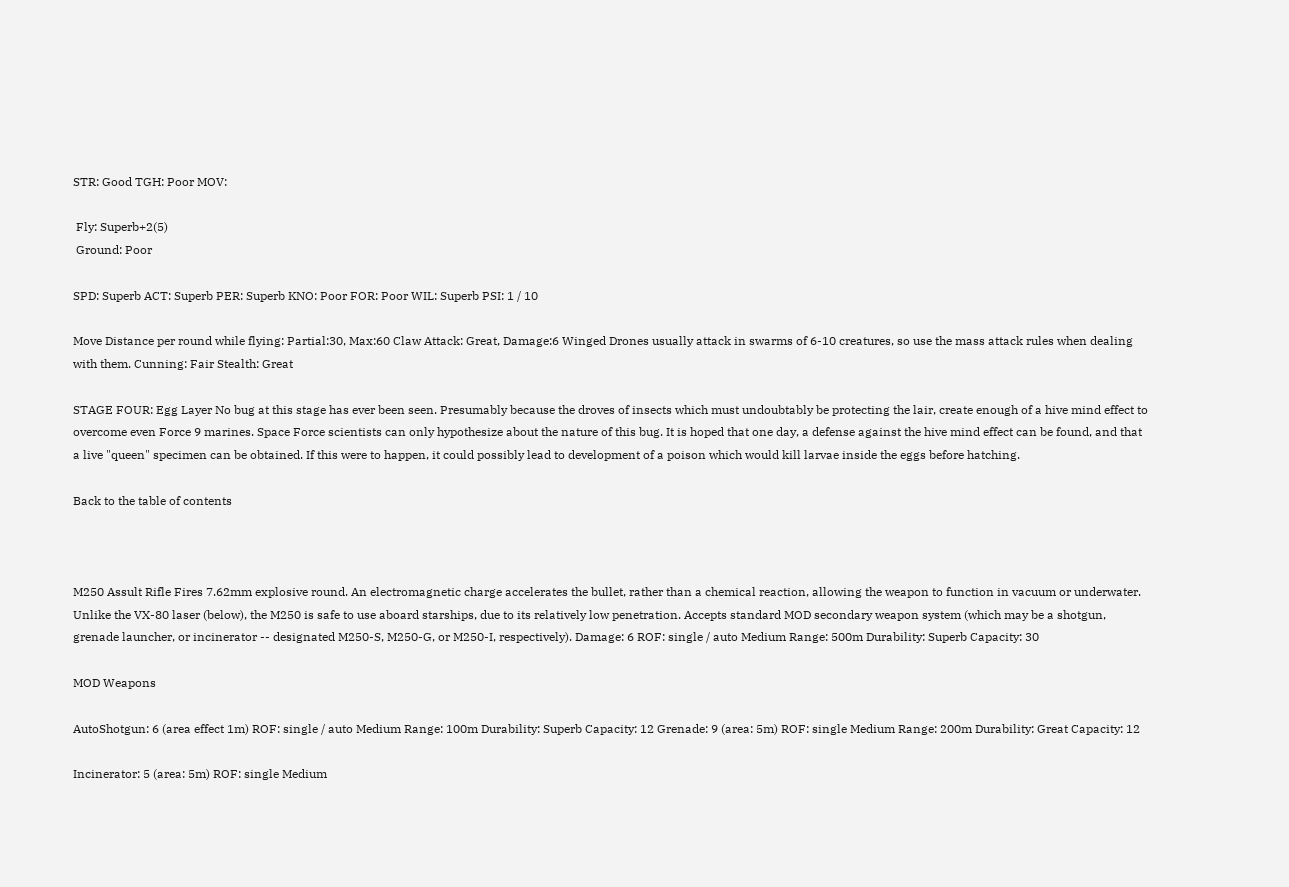STR: Good TGH: Poor MOV:

 Fly: Superb+2(5)
 Ground: Poor

SPD: Superb ACT: Superb PER: Superb KNO: Poor FOR: Poor WIL: Superb PSI: 1 / 10

Move Distance per round while flying: Partial:30, Max:60 Claw Attack: Great, Damage:6 Winged Drones usually attack in swarms of 6-10 creatures, so use the mass attack rules when dealing with them. Cunning: Fair Stealth: Great

STAGE FOUR: Egg Layer No bug at this stage has ever been seen. Presumably because the droves of insects which must undoubtably be protecting the lair, create enough of a hive mind effect to overcome even Force 9 marines. Space Force scientists can only hypothesize about the nature of this bug. It is hoped that one day, a defense against the hive mind effect can be found, and that a live "queen" specimen can be obtained. If this were to happen, it could possibly lead to development of a poison which would kill larvae inside the eggs before hatching.

Back to the table of contents



M250 Assult Rifle Fires 7.62mm explosive round. An electromagnetic charge accelerates the bullet, rather than a chemical reaction, allowing the weapon to function in vacuum or underwater. Unlike the VX-80 laser (below), the M250 is safe to use aboard starships, due to its relatively low penetration. Accepts standard MOD secondary weapon system (which may be a shotgun, grenade launcher, or incinerator -- designated M250-S, M250-G, or M250-I, respectively). Damage: 6 ROF: single / auto Medium Range: 500m Durability: Superb Capacity: 30

MOD Weapons

AutoShotgun: 6 (area effect 1m) ROF: single / auto Medium Range: 100m Durability: Superb Capacity: 12 Grenade: 9 (area: 5m) ROF: single Medium Range: 200m Durability: Great Capacity: 12

Incinerator: 5 (area: 5m) ROF: single Medium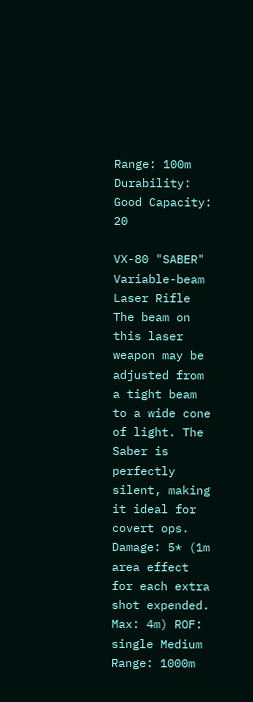Range: 100m Durability: Good Capacity: 20

VX-80 "SABER" Variable-beam Laser Rifle The beam on this laser weapon may be adjusted from a tight beam to a wide cone of light. The Saber is perfectly silent, making it ideal for covert ops. Damage: 5* (1m area effect for each extra shot expended. Max: 4m) ROF: single Medium Range: 1000m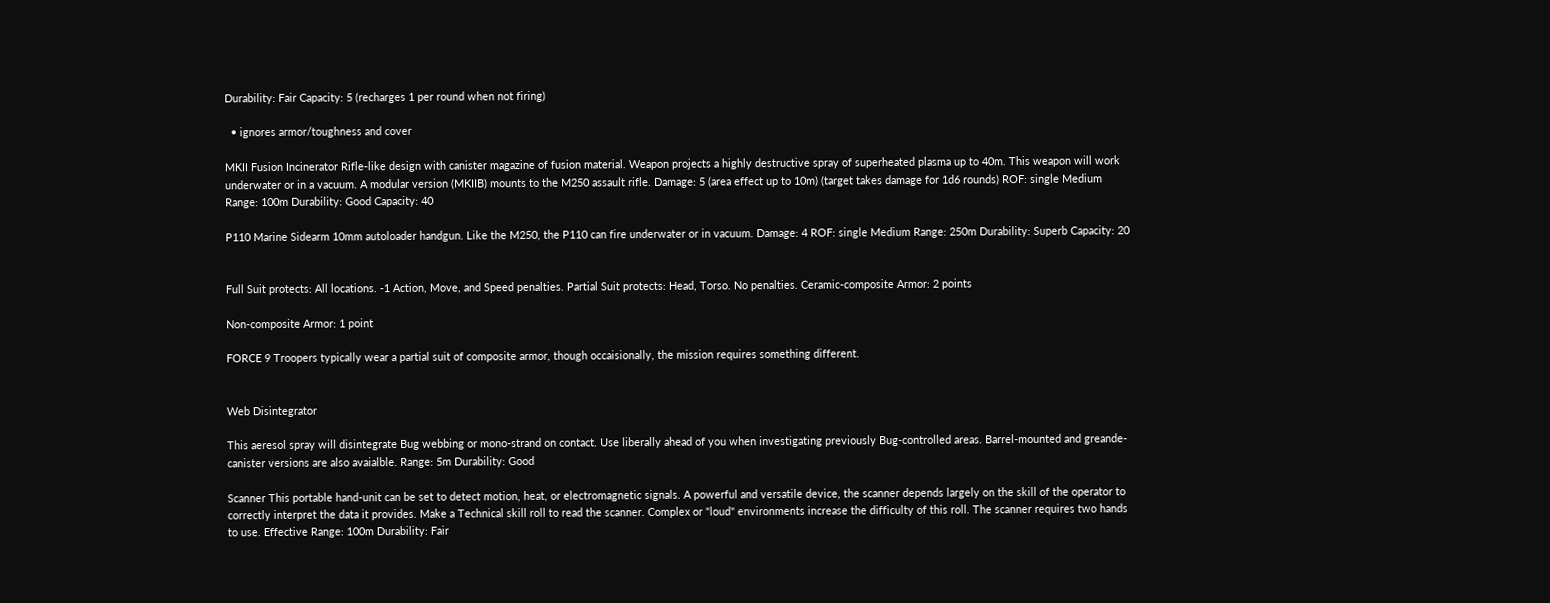Durability: Fair Capacity: 5 (recharges 1 per round when not firing)

  • ignores armor/toughness and cover

MKII Fusion Incinerator Rifle-like design with canister magazine of fusion material. Weapon projects a highly destructive spray of superheated plasma up to 40m. This weapon will work underwater or in a vacuum. A modular version (MKIIB) mounts to the M250 assault rifle. Damage: 5 (area effect up to 10m) (target takes damage for 1d6 rounds) ROF: single Medium Range: 100m Durability: Good Capacity: 40

P110 Marine Sidearm 10mm autoloader handgun. Like the M250, the P110 can fire underwater or in vacuum. Damage: 4 ROF: single Medium Range: 250m Durability: Superb Capacity: 20


Full Suit protects: All locations. -1 Action, Move, and Speed penalties. Partial Suit protects: Head, Torso. No penalties. Ceramic-composite Armor: 2 points

Non-composite Armor: 1 point

FORCE 9 Troopers typically wear a partial suit of composite armor, though occaisionally, the mission requires something different.


Web Disintegrator

This aeresol spray will disintegrate Bug webbing or mono-strand on contact. Use liberally ahead of you when investigating previously Bug-controlled areas. Barrel-mounted and greande-canister versions are also avaialble. Range: 5m Durability: Good

Scanner This portable hand-unit can be set to detect motion, heat, or electromagnetic signals. A powerful and versatile device, the scanner depends largely on the skill of the operator to correctly interpret the data it provides. Make a Technical skill roll to read the scanner. Complex or "loud" environments increase the difficulty of this roll. The scanner requires two hands to use. Effective Range: 100m Durability: Fair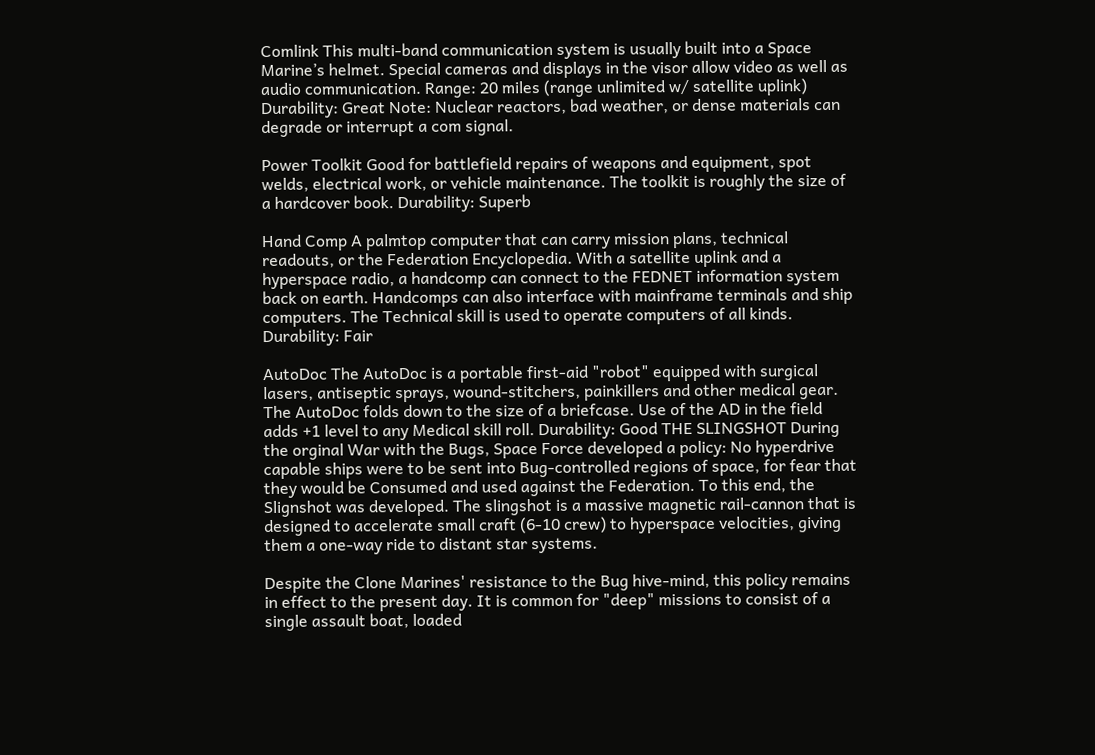Comlink This multi-band communication system is usually built into a Space Marine’s helmet. Special cameras and displays in the visor allow video as well as audio communication. Range: 20 miles (range unlimited w/ satellite uplink) Durability: Great Note: Nuclear reactors, bad weather, or dense materials can degrade or interrupt a com signal.

Power Toolkit Good for battlefield repairs of weapons and equipment, spot welds, electrical work, or vehicle maintenance. The toolkit is roughly the size of a hardcover book. Durability: Superb

Hand Comp A palmtop computer that can carry mission plans, technical readouts, or the Federation Encyclopedia. With a satellite uplink and a hyperspace radio, a handcomp can connect to the FEDNET information system back on earth. Handcomps can also interface with mainframe terminals and ship computers. The Technical skill is used to operate computers of all kinds. Durability: Fair

AutoDoc The AutoDoc is a portable first-aid "robot" equipped with surgical lasers, antiseptic sprays, wound-stitchers, painkillers and other medical gear. The AutoDoc folds down to the size of a briefcase. Use of the AD in the field adds +1 level to any Medical skill roll. Durability: Good THE SLINGSHOT During the orginal War with the Bugs, Space Force developed a policy: No hyperdrive capable ships were to be sent into Bug-controlled regions of space, for fear that they would be Consumed and used against the Federation. To this end, the Slignshot was developed. The slingshot is a massive magnetic rail-cannon that is designed to accelerate small craft (6-10 crew) to hyperspace velocities, giving them a one-way ride to distant star systems.

Despite the Clone Marines' resistance to the Bug hive-mind, this policy remains in effect to the present day. It is common for "deep" missions to consist of a single assault boat, loaded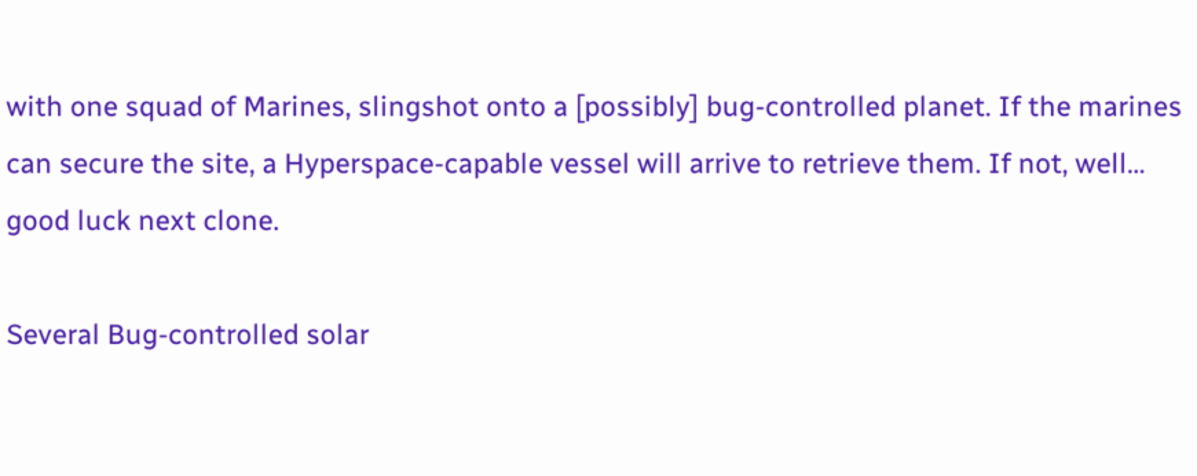with one squad of Marines, slingshot onto a [possibly] bug-controlled planet. If the marines can secure the site, a Hyperspace-capable vessel will arrive to retrieve them. If not, well... good luck next clone.

Several Bug-controlled solar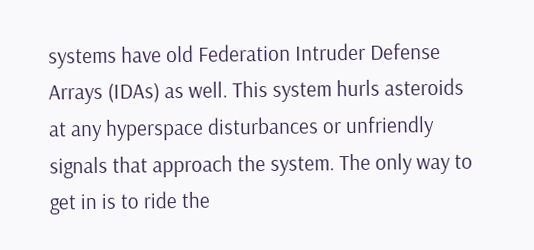systems have old Federation Intruder Defense Arrays (IDAs) as well. This system hurls asteroids at any hyperspace disturbances or unfriendly signals that approach the system. The only way to get in is to ride the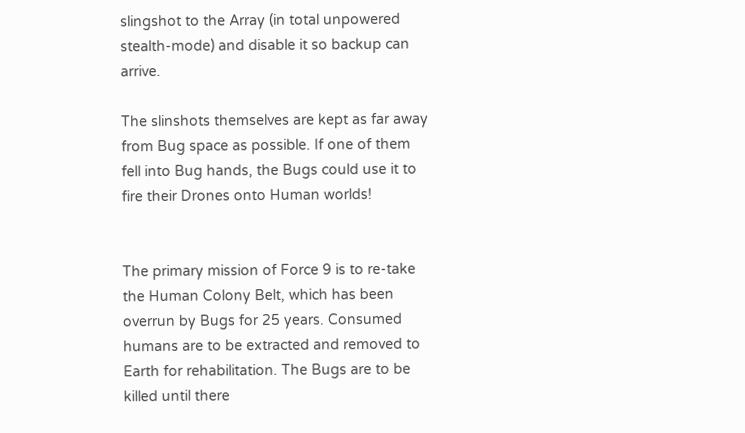slingshot to the Array (in total unpowered stealth-mode) and disable it so backup can arrive.

The slinshots themselves are kept as far away from Bug space as possible. If one of them fell into Bug hands, the Bugs could use it to fire their Drones onto Human worlds!


The primary mission of Force 9 is to re-take the Human Colony Belt, which has been overrun by Bugs for 25 years. Consumed humans are to be extracted and removed to Earth for rehabilitation. The Bugs are to be killed until there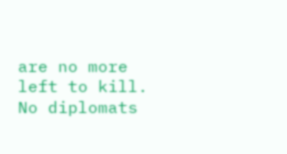are no more left to kill. No diplomats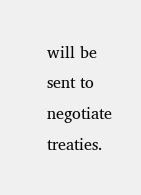will be sent to negotiate treaties.